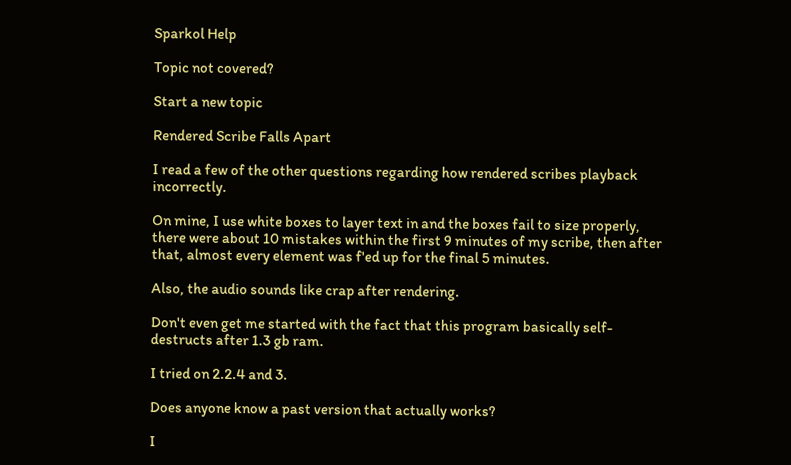Sparkol Help

Topic not covered?

Start a new topic

Rendered Scribe Falls Apart

I read a few of the other questions regarding how rendered scribes playback incorrectly.

On mine, I use white boxes to layer text in and the boxes fail to size properly, there were about 10 mistakes within the first 9 minutes of my scribe, then after that, almost every element was f'ed up for the final 5 minutes.

Also, the audio sounds like crap after rendering.

Don't even get me started with the fact that this program basically self-destructs after 1.3 gb ram.

I tried on 2.2.4 and 3.

Does anyone know a past version that actually works?

I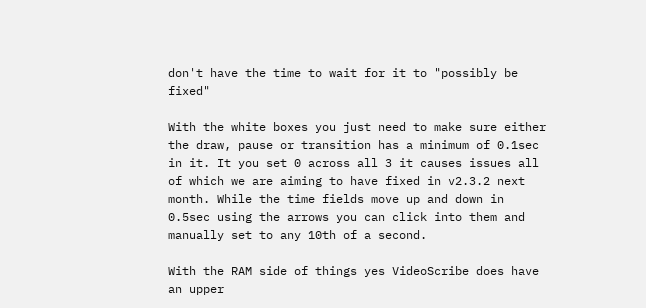don't have the time to wait for it to "possibly be fixed"

With the white boxes you just need to make sure either the draw, pause or transition has a minimum of 0.1sec in it. It you set 0 across all 3 it causes issues all of which we are aiming to have fixed in v2.3.2 next month. While the time fields move up and down in 0.5sec using the arrows you can click into them and manually set to any 10th of a second.

With the RAM side of things yes VideoScribe does have an upper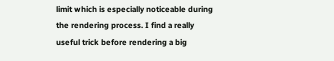limit which is especially noticeable during the rendering process. I find a really useful trick before rendering a big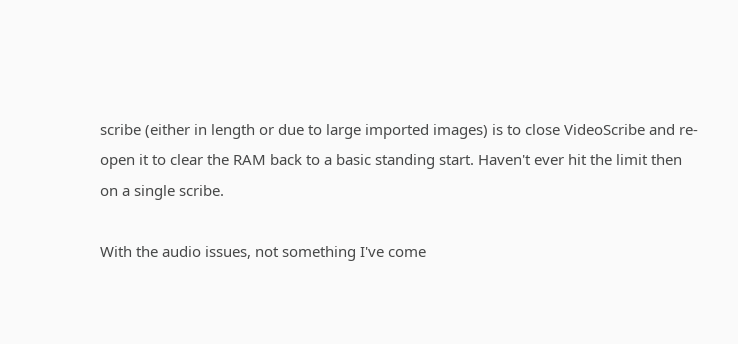scribe (either in length or due to large imported images) is to close VideoScribe and re-open it to clear the RAM back to a basic standing start. Haven't ever hit the limit then on a single scribe.

With the audio issues, not something I've come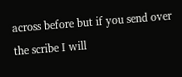across before but if you send over the scribe I will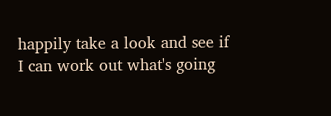happily take a look and see if I can work out what's going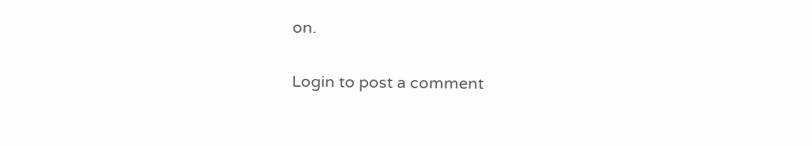on.

Login to post a comment